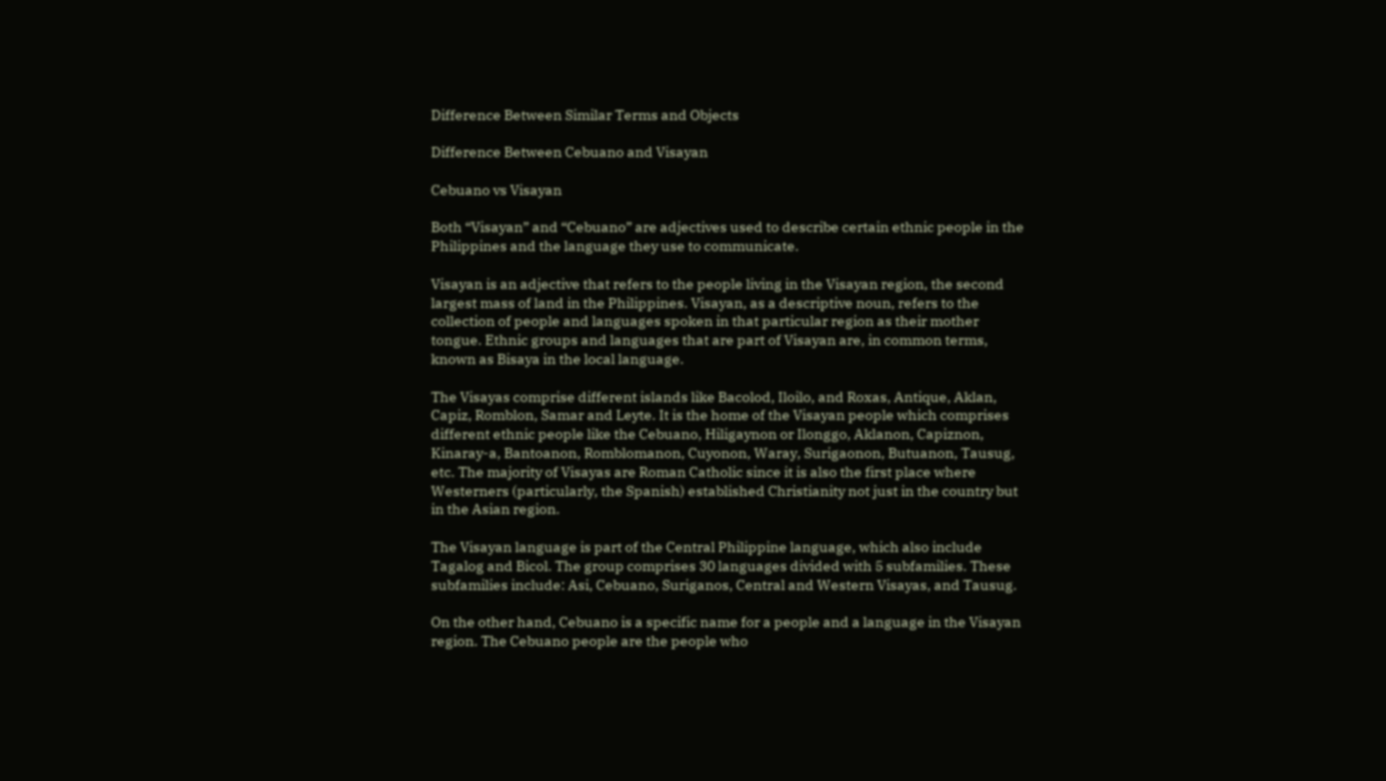Difference Between Similar Terms and Objects

Difference Between Cebuano and Visayan

Cebuano vs Visayan

Both “Visayan” and “Cebuano” are adjectives used to describe certain ethnic people in the Philippines and the language they use to communicate.

Visayan is an adjective that refers to the people living in the Visayan region, the second largest mass of land in the Philippines. Visayan, as a descriptive noun, refers to the collection of people and languages spoken in that particular region as their mother tongue. Ethnic groups and languages that are part of Visayan are, in common terms, known as Bisaya in the local language.

The Visayas comprise different islands like Bacolod, Iloilo, and Roxas, Antique, Aklan, Capiz, Romblon, Samar and Leyte. It is the home of the Visayan people which comprises different ethnic people like the Cebuano, Hiligaynon or Ilonggo, Aklanon, Capiznon, Kinaray-a, Bantoanon, Romblomanon, Cuyonon, Waray, Surigaonon, Butuanon, Tausug, etc. The majority of Visayas are Roman Catholic since it is also the first place where Westerners (particularly, the Spanish) established Christianity not just in the country but in the Asian region.

The Visayan language is part of the Central Philippine language, which also include Tagalog and Bicol. The group comprises 30 languages divided with 5 subfamilies. These subfamilies include: Asi, Cebuano, Suriganos, Central and Western Visayas, and Tausug.

On the other hand, Cebuano is a specific name for a people and a language in the Visayan region. The Cebuano people are the people who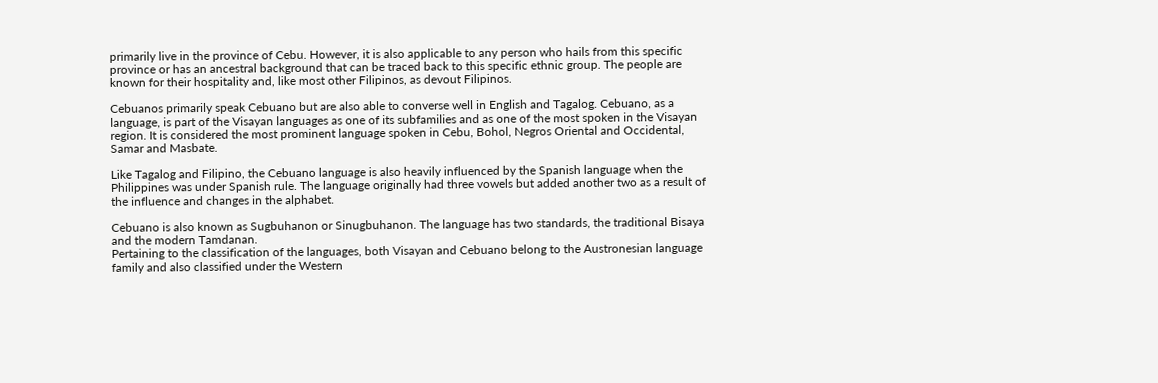primarily live in the province of Cebu. However, it is also applicable to any person who hails from this specific province or has an ancestral background that can be traced back to this specific ethnic group. The people are known for their hospitality and, like most other Filipinos, as devout Filipinos.

Cebuanos primarily speak Cebuano but are also able to converse well in English and Tagalog. Cebuano, as a language, is part of the Visayan languages as one of its subfamilies and as one of the most spoken in the Visayan region. It is considered the most prominent language spoken in Cebu, Bohol, Negros Oriental and Occidental, Samar and Masbate.

Like Tagalog and Filipino, the Cebuano language is also heavily influenced by the Spanish language when the Philippines was under Spanish rule. The language originally had three vowels but added another two as a result of the influence and changes in the alphabet.

Cebuano is also known as Sugbuhanon or Sinugbuhanon. The language has two standards, the traditional Bisaya and the modern Tamdanan.
Pertaining to the classification of the languages, both Visayan and Cebuano belong to the Austronesian language family and also classified under the Western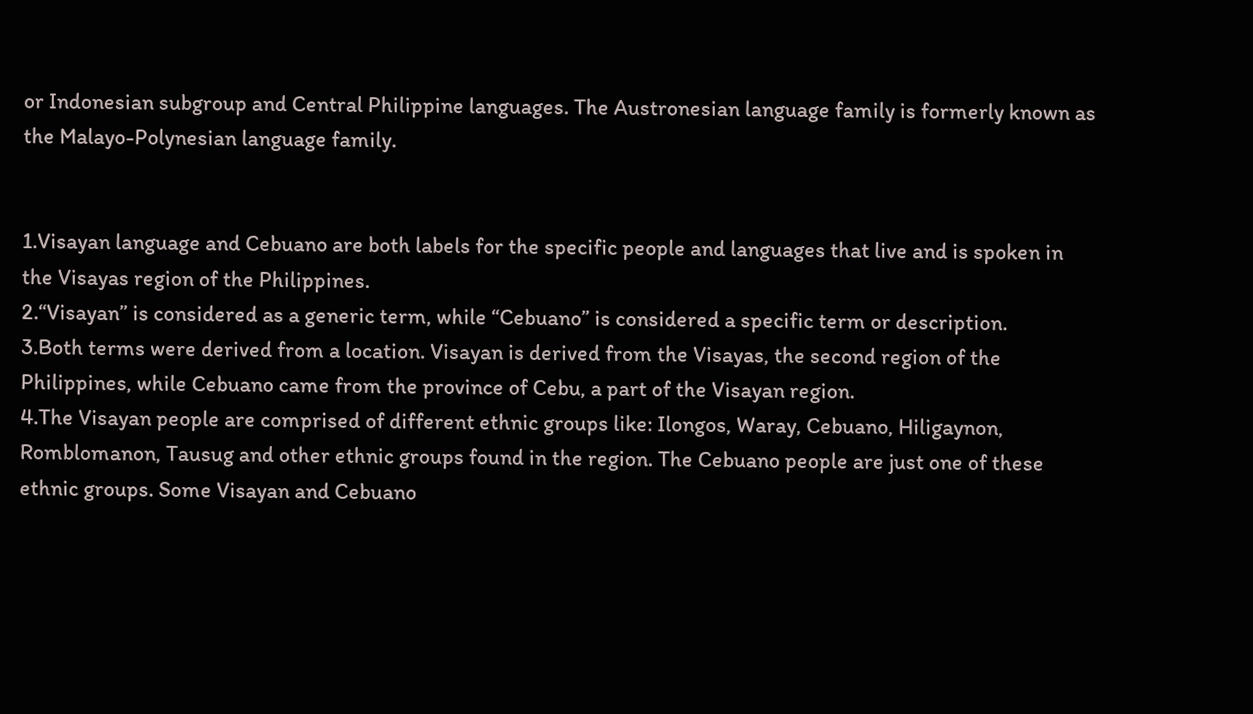or Indonesian subgroup and Central Philippine languages. The Austronesian language family is formerly known as the Malayo-Polynesian language family.


1.Visayan language and Cebuano are both labels for the specific people and languages that live and is spoken in the Visayas region of the Philippines.
2.“Visayan” is considered as a generic term, while “Cebuano” is considered a specific term or description.
3.Both terms were derived from a location. Visayan is derived from the Visayas, the second region of the Philippines, while Cebuano came from the province of Cebu, a part of the Visayan region.
4.The Visayan people are comprised of different ethnic groups like: Ilongos, Waray, Cebuano, Hiligaynon, Romblomanon, Tausug and other ethnic groups found in the region. The Cebuano people are just one of these ethnic groups. Some Visayan and Cebuano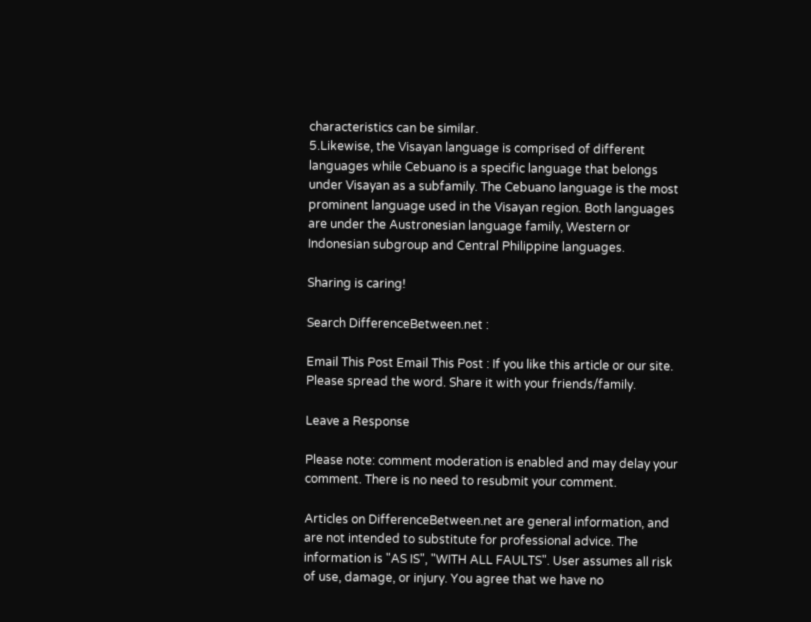characteristics can be similar.
5.Likewise, the Visayan language is comprised of different languages while Cebuano is a specific language that belongs under Visayan as a subfamily. The Cebuano language is the most prominent language used in the Visayan region. Both languages are under the Austronesian language family, Western or Indonesian subgroup and Central Philippine languages.

Sharing is caring!

Search DifferenceBetween.net :

Email This Post Email This Post : If you like this article or our site. Please spread the word. Share it with your friends/family.

Leave a Response

Please note: comment moderation is enabled and may delay your comment. There is no need to resubmit your comment.

Articles on DifferenceBetween.net are general information, and are not intended to substitute for professional advice. The information is "AS IS", "WITH ALL FAULTS". User assumes all risk of use, damage, or injury. You agree that we have no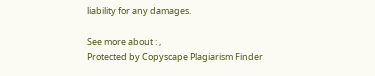liability for any damages.

See more about : ,
Protected by Copyscape Plagiarism Finder